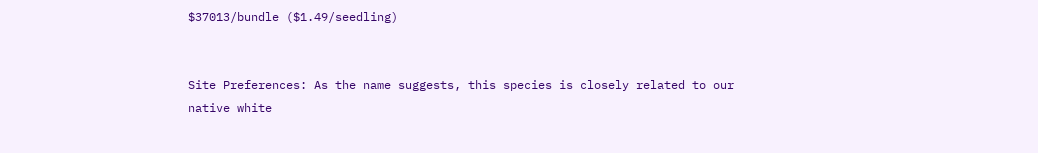$37013/bundle ($1.49/seedling)


Site Preferences: As the name suggests, this species is closely related to our native white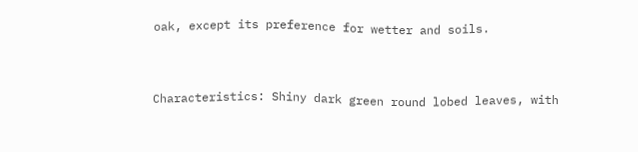oak, except its preference for wetter and soils.


Characteristics: Shiny dark green round lobed leaves, with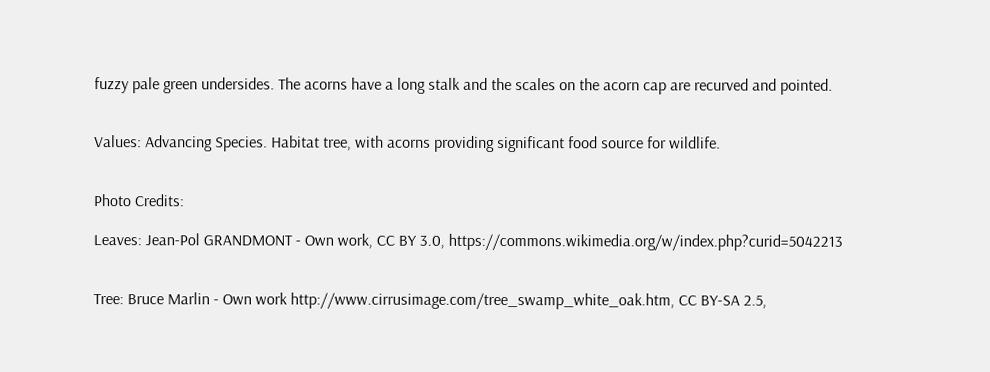fuzzy pale green undersides. The acorns have a long stalk and the scales on the acorn cap are recurved and pointed.


Values: Advancing Species. Habitat tree, with acorns providing significant food source for wildlife.


Photo Credits:

Leaves: Jean-Pol GRANDMONT - Own work, CC BY 3.0, https://commons.wikimedia.org/w/index.php?curid=5042213


Tree: Bruce Marlin - Own work http://www.cirrusimage.com/tree_swamp_white_oak.htm, CC BY-SA 2.5,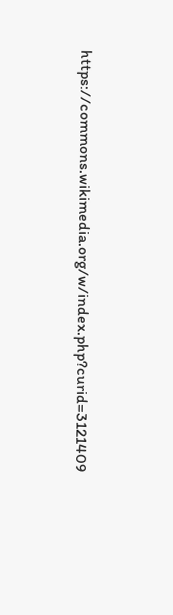https://commons.wikimedia.org/w/index.php?curid=3121409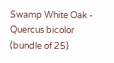Swamp White Oak - Quercus bicolor (bundle of 25)